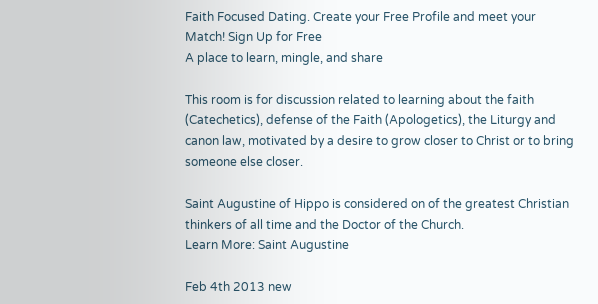Faith Focused Dating. Create your Free Profile and meet your Match! Sign Up for Free
A place to learn, mingle, and share

This room is for discussion related to learning about the faith (Catechetics), defense of the Faith (Apologetics), the Liturgy and canon law, motivated by a desire to grow closer to Christ or to bring someone else closer.

Saint Augustine of Hippo is considered on of the greatest Christian thinkers of all time and the Doctor of the Church.
Learn More: Saint Augustine

Feb 4th 2013 new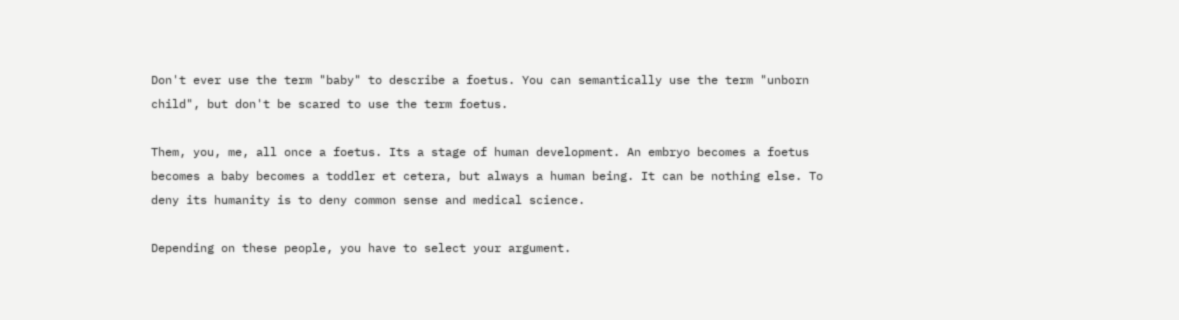Don't ever use the term "baby" to describe a foetus. You can semantically use the term "unborn child", but don't be scared to use the term foetus.

Them, you, me, all once a foetus. Its a stage of human development. An embryo becomes a foetus becomes a baby becomes a toddler et cetera, but always a human being. It can be nothing else. To deny its humanity is to deny common sense and medical science.

Depending on these people, you have to select your argument.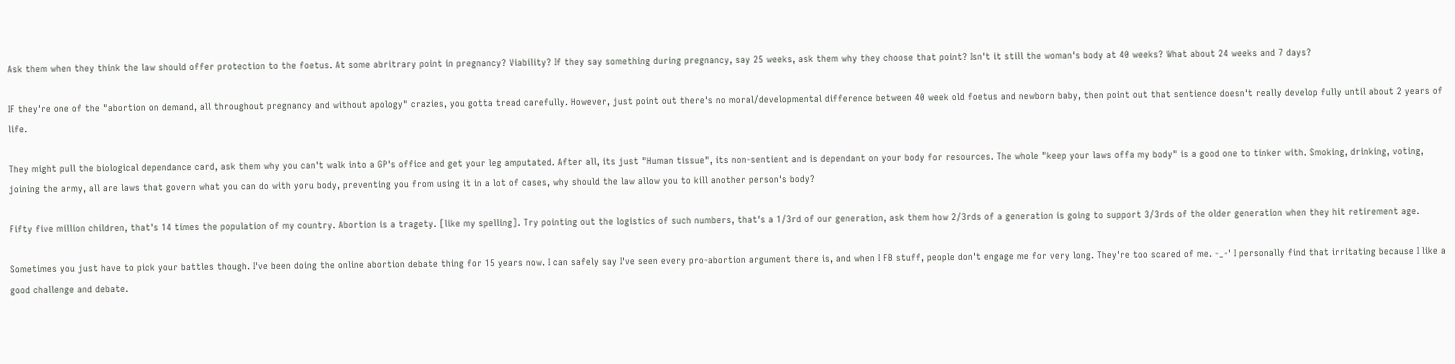Ask them when they think the law should offer protection to the foetus. At some abritrary point in pregnancy? Viability? If they say something during pregnancy, say 25 weeks, ask them why they choose that point? Isn't it still the woman's body at 40 weeks? What about 24 weeks and 7 days?

IF they're one of the "abortion on demand, all throughout pregnancy and without apology" crazies, you gotta tread carefully. However, just point out there's no moral/developmental difference between 40 week old foetus and newborn baby, then point out that sentience doesn't really develop fully until about 2 years of life.

They might pull the biological dependance card, ask them why you can't walk into a GP's office and get your leg amputated. After all, its just "Human tissue", its non-sentient and is dependant on your body for resources. The whole "keep your laws offa my body" is a good one to tinker with. Smoking, drinking, voting, joining the army, all are laws that govern what you can do with yoru body, preventing you from using it in a lot of cases, why should the law allow you to kill another person's body?

Fifty five million children, that's 14 times the population of my country. Abortion is a tragety. [like my spelling]. Try pointing out the logistics of such numbers, that's a 1/3rd of our generation, ask them how 2/3rds of a generation is going to support 3/3rds of the older generation when they hit retirement age.

Sometimes you just have to pick your battles though. I've been doing the online abortion debate thing for 15 years now. I can safely say I've seen every pro-abortion argument there is, and when I FB stuff, people don't engage me for very long. They're too scared of me. -_-' I personally find that irritating because I like a good challenge and debate.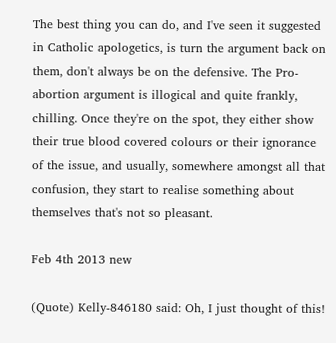The best thing you can do, and I've seen it suggested in Catholic apologetics, is turn the argument back on them, don't always be on the defensive. The Pro-abortion argument is illogical and quite frankly, chilling. Once they're on the spot, they either show their true blood covered colours or their ignorance of the issue, and usually, somewhere amongst all that confusion, they start to realise something about themselves that's not so pleasant.

Feb 4th 2013 new

(Quote) Kelly-846180 said: Oh, I just thought of this!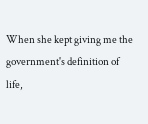When she kept giving me the government's definition of life,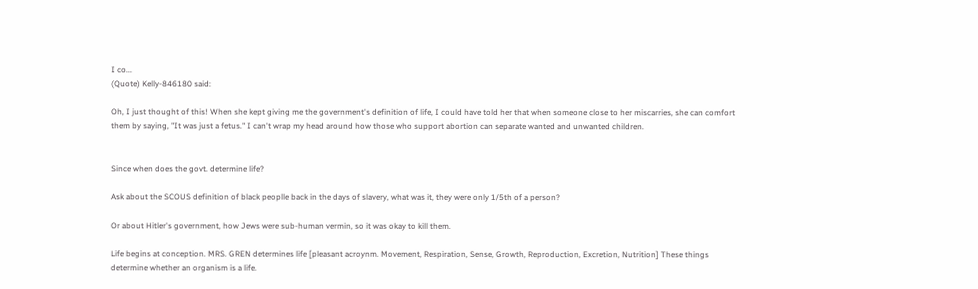I co...
(Quote) Kelly-846180 said:

Oh, I just thought of this! When she kept giving me the government's definition of life, I could have told her that when someone close to her miscarries, she can comfort them by saying, "It was just a fetus." I can't wrap my head around how those who support abortion can separate wanted and unwanted children.


Since when does the govt. determine life?

Ask about the SCOUS definition of black peoplle back in the days of slavery, what was it, they were only 1/5th of a person?

Or about Hitler's government, how Jews were sub-human vermin, so it was okay to kill them.

Life begins at conception. MRS. GREN determines life [pleasant acroynm. Movement, Respiration, Sense, Growth, Reproduction, Excretion, Nutrition] These things determine whether an organism is a life.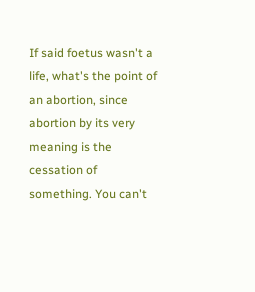If said foetus wasn't a life, what's the point of an abortion, since abortion by its very meaning is the cessation of something. You can't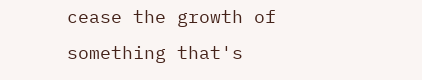cease the growth of something that's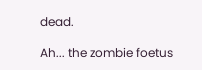dead.

Ah... the zombie foetus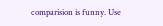comparision is funny. Use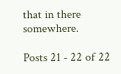that in there somewhere.

Posts 21 - 22 of 22